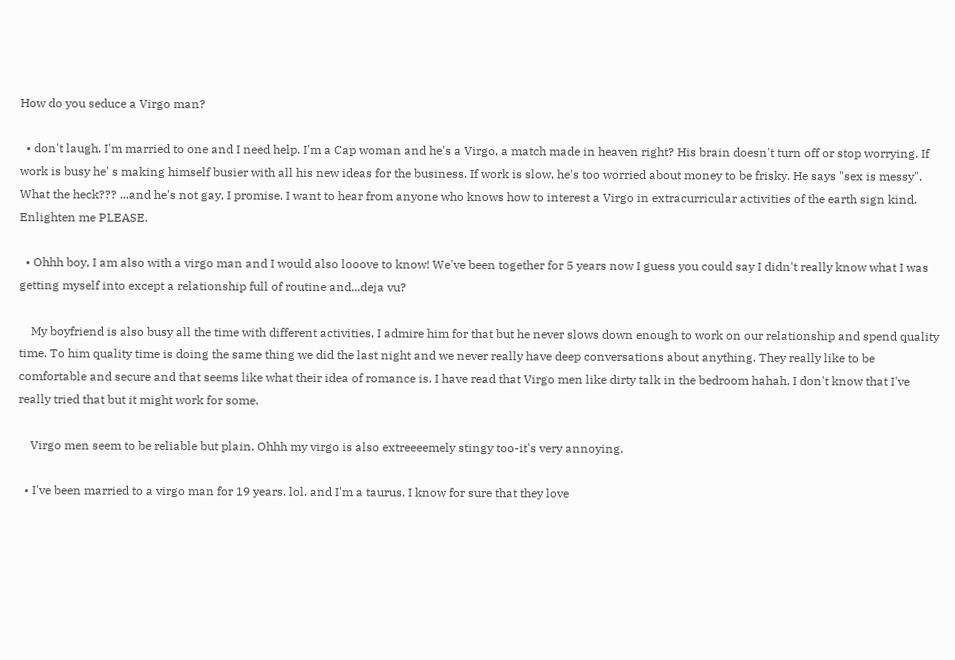How do you seduce a Virgo man?

  • don't laugh. I'm married to one and I need help. I'm a Cap woman and he's a Virgo, a match made in heaven right? His brain doesn't turn off or stop worrying. If work is busy he' s making himself busier with all his new ideas for the business. If work is slow, he's too worried about money to be frisky. He says "sex is messy". What the heck??? ...and he's not gay, I promise. I want to hear from anyone who knows how to interest a Virgo in extracurricular activities of the earth sign kind. Enlighten me PLEASE.

  • Ohhh boy, I am also with a virgo man and I would also looove to know! We've been together for 5 years now I guess you could say I didn't really know what I was getting myself into except a relationship full of routine and...deja vu?

    My boyfriend is also busy all the time with different activities, I admire him for that but he never slows down enough to work on our relationship and spend quality time. To him quality time is doing the same thing we did the last night and we never really have deep conversations about anything. They really like to be comfortable and secure and that seems like what their idea of romance is. I have read that Virgo men like dirty talk in the bedroom hahah. I don't know that I've really tried that but it might work for some.

    Virgo men seem to be reliable but plain. Ohhh my virgo is also extreeeemely stingy too-it's very annoying.

  • I've been married to a virgo man for 19 years. lol. and I'm a taurus. I know for sure that they love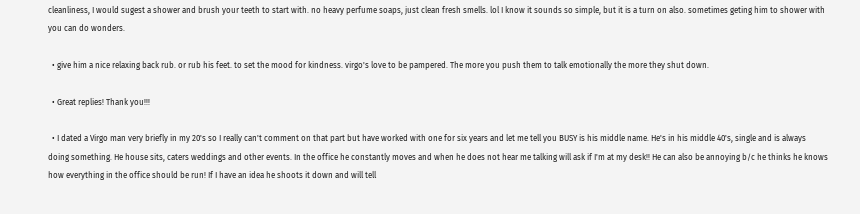cleanliness, I would sugest a shower and brush your teeth to start with. no heavy perfume soaps, just clean fresh smells. lol I know it sounds so simple, but it is a turn on also. sometimes geting him to shower with you can do wonders.

  • give him a nice relaxing back rub. or rub his feet. to set the mood for kindness. virgo's love to be pampered. The more you push them to talk emotionally the more they shut down.

  • Great replies! Thank you!!!

  • I dated a Virgo man very briefly in my 20's so I really can't comment on that part but have worked with one for six years and let me tell you BUSY is his middle name. He's in his middle 40's, single and is always doing something. He house sits, caters weddings and other events. In the office he constantly moves and when he does not hear me talking will ask if I'm at my desk!! He can also be annoying b/c he thinks he knows how everything in the office should be run! If I have an idea he shoots it down and will tell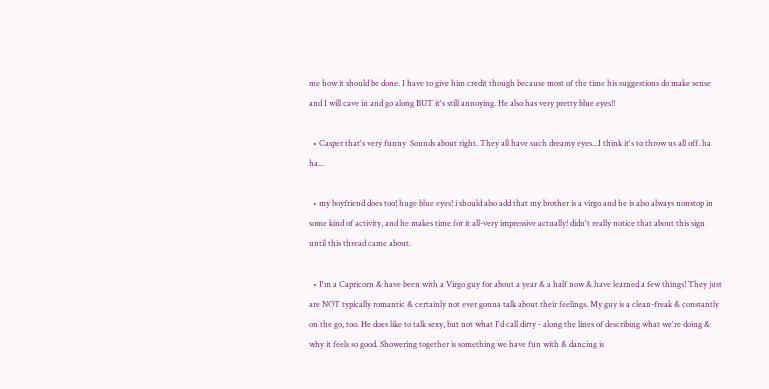me how it should be done. I have to give him credit though because most of the time his suggestions do make sense and I will cave in and go along BUT it's still annoying. He also has very pretty blue eyes!!

  • Casper that's very funny  Sounds about right. They all have such dreamy eyes...I think it's to throw us all off. ha ha...

  • my boyfriend does too! huge blue eyes! i should also add that my brother is a virgo and he is also always nonstop in some kind of activity, and he makes time for it all-very impressive actually! didn't really notice that about this sign until this thread came about.

  • I'm a Capricorn & have been with a Virgo guy for about a year & a half now & have learned a few things! They just are NOT typically romantic & certainly not ever gonna talk about their feelings. My guy is a clean-freak & constantly on the go, too. He does like to talk sexy, but not what I'd call dirty - along the lines of describing what we're doing & why it feels so good. Showering together is something we have fun with & dancing is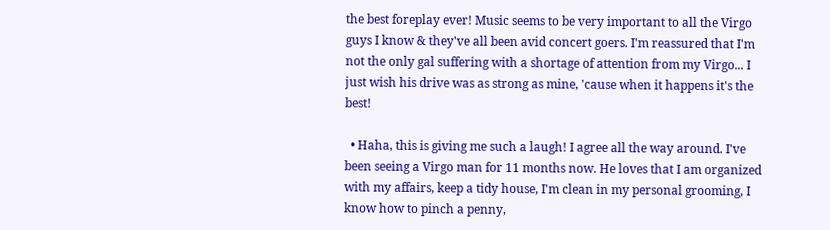the best foreplay ever! Music seems to be very important to all the Virgo guys I know & they've all been avid concert goers. I'm reassured that I'm not the only gal suffering with a shortage of attention from my Virgo... I just wish his drive was as strong as mine, 'cause when it happens it's the best!

  • Haha, this is giving me such a laugh! I agree all the way around. I've been seeing a Virgo man for 11 months now. He loves that I am organized with my affairs, keep a tidy house, I'm clean in my personal grooming, I know how to pinch a penny,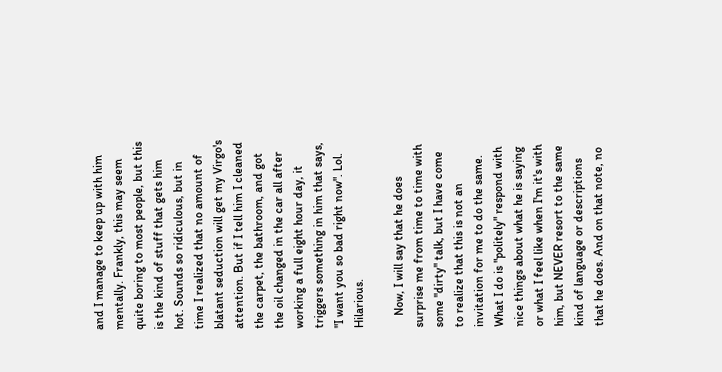and I manage to keep up with him mentally. Frankly, this may seem quite boring to most people, but this is the kind of stuff that gets him hot. Sounds so ridiculous, but in time I realized that no amount of blatant seduction will get my Virgo's attention. But if I tell him I cleaned the carpet, the bathroom, and got the oil changed in the car all after working a full eight hour day, it triggers something in him that says, "I want you so bad right now". Lol. Hilarious.

    Now, I will say that he does surprise me from time to time with some "dirty" talk, but I have come to realize that this is not an invitation for me to do the same. What I do is "politely" respond with nice things about what he is saying or what I feel like when I'm it's with him, but NEVER resort to the same kind of language or descriptions that he does. And on that note, no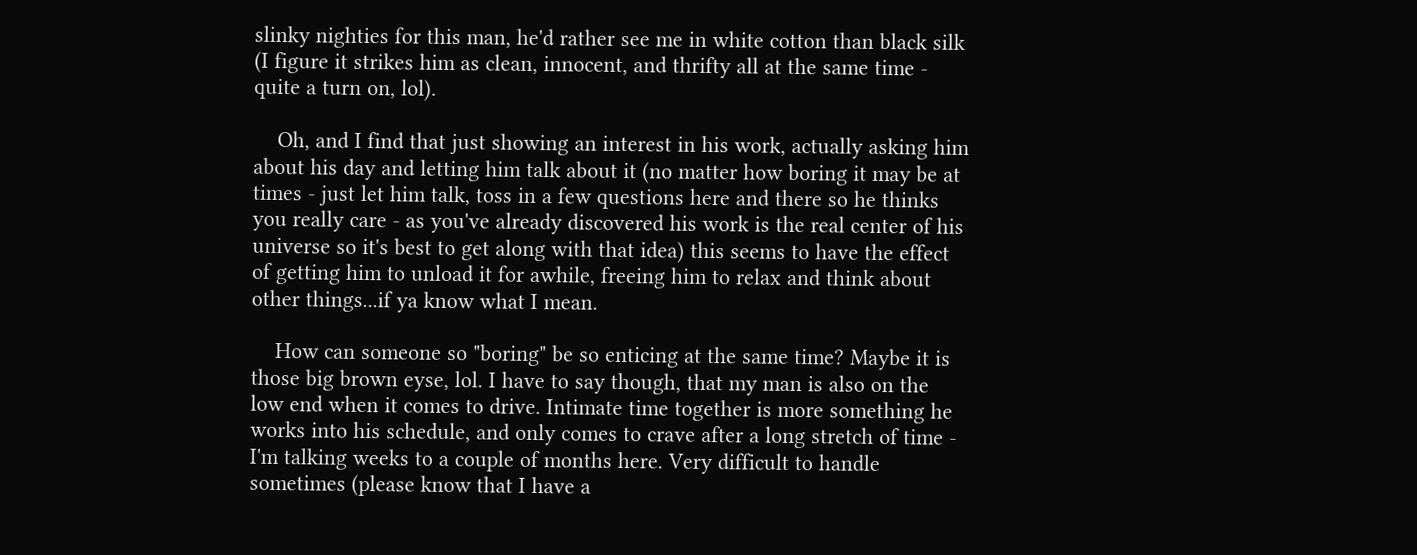slinky nighties for this man, he'd rather see me in white cotton than black silk (I figure it strikes him as clean, innocent, and thrifty all at the same time - quite a turn on, lol).

    Oh, and I find that just showing an interest in his work, actually asking him about his day and letting him talk about it (no matter how boring it may be at times - just let him talk, toss in a few questions here and there so he thinks you really care - as you've already discovered his work is the real center of his universe so it's best to get along with that idea) this seems to have the effect of getting him to unload it for awhile, freeing him to relax and think about other things...if ya know what I mean.

    How can someone so "boring" be so enticing at the same time? Maybe it is those big brown eyse, lol. I have to say though, that my man is also on the low end when it comes to drive. Intimate time together is more something he works into his schedule, and only comes to crave after a long stretch of time - I'm talking weeks to a couple of months here. Very difficult to handle sometimes (please know that I have a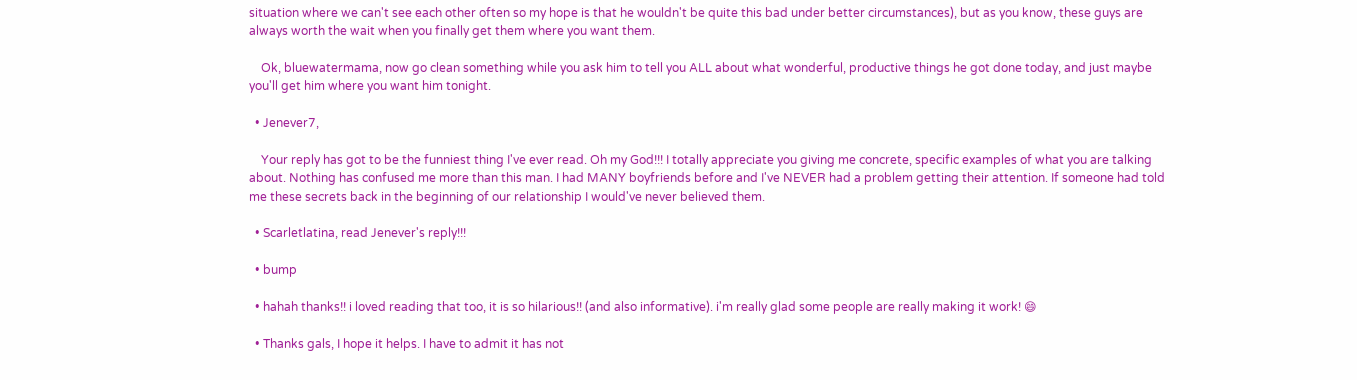situation where we can't see each other often so my hope is that he wouldn't be quite this bad under better circumstances), but as you know, these guys are always worth the wait when you finally get them where you want them.

    Ok, bluewatermama, now go clean something while you ask him to tell you ALL about what wonderful, productive things he got done today, and just maybe you'll get him where you want him tonight.

  • Jenever7,

    Your reply has got to be the funniest thing I've ever read. Oh my God!!! I totally appreciate you giving me concrete, specific examples of what you are talking about. Nothing has confused me more than this man. I had MANY boyfriends before and I've NEVER had a problem getting their attention. If someone had told me these secrets back in the beginning of our relationship I would've never believed them.

  • Scarletlatina, read Jenever's reply!!!

  • bump

  • hahah thanks!! i loved reading that too, it is so hilarious!! (and also informative). i'm really glad some people are really making it work! 😄

  • Thanks gals, I hope it helps. I have to admit it has not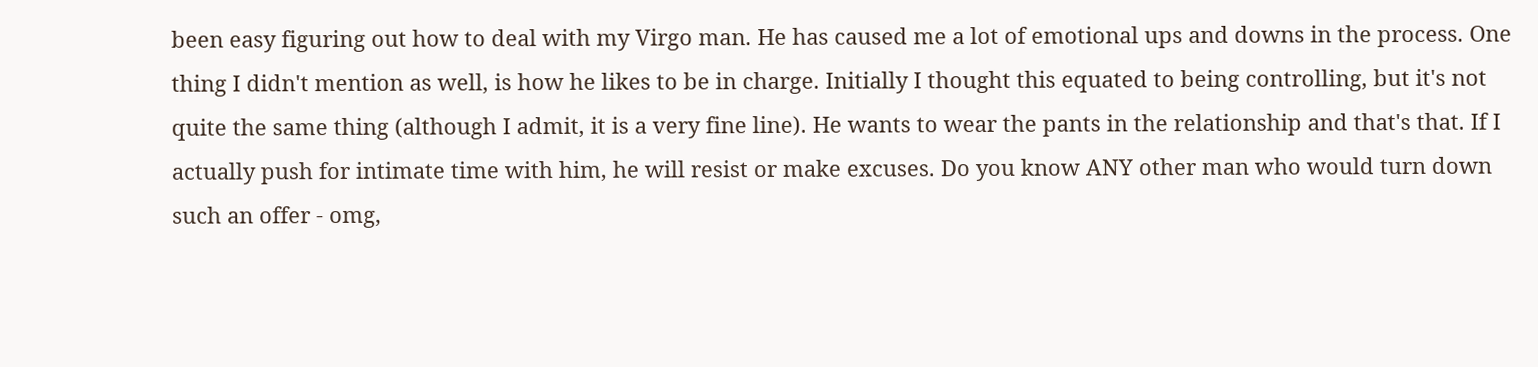been easy figuring out how to deal with my Virgo man. He has caused me a lot of emotional ups and downs in the process. One thing I didn't mention as well, is how he likes to be in charge. Initially I thought this equated to being controlling, but it's not quite the same thing (although I admit, it is a very fine line). He wants to wear the pants in the relationship and that's that. If I actually push for intimate time with him, he will resist or make excuses. Do you know ANY other man who would turn down such an offer - omg,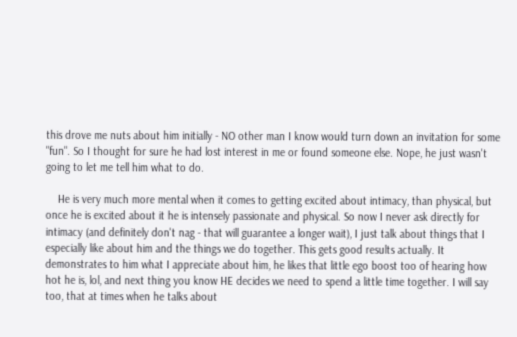this drove me nuts about him initially - NO other man I know would turn down an invitation for some "fun". So I thought for sure he had lost interest in me or found someone else. Nope, he just wasn't going to let me tell him what to do.

    He is very much more mental when it comes to getting excited about intimacy, than physical, but once he is excited about it he is intensely passionate and physical. So now I never ask directly for intimacy (and definitely don't nag - that will guarantee a longer wait), I just talk about things that I especially like about him and the things we do together. This gets good results actually. It demonstrates to him what I appreciate about him, he likes that little ego boost too of hearing how hot he is, lol, and next thing you know HE decides we need to spend a little time together. I will say too, that at times when he talks about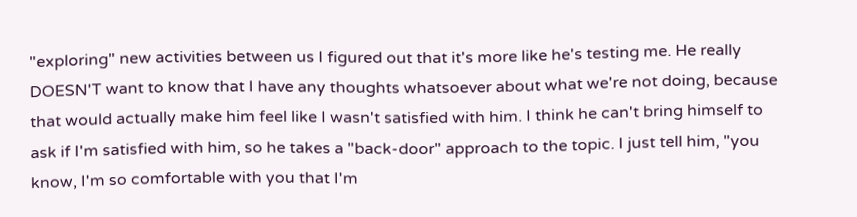"exploring" new activities between us I figured out that it's more like he's testing me. He really DOESN'T want to know that I have any thoughts whatsoever about what we're not doing, because that would actually make him feel like I wasn't satisfied with him. I think he can't bring himself to ask if I'm satisfied with him, so he takes a "back-door" approach to the topic. I just tell him, "you know, I'm so comfortable with you that I'm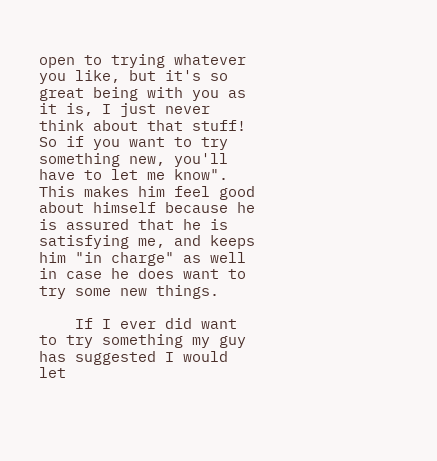open to trying whatever you like, but it's so great being with you as it is, I just never think about that stuff! So if you want to try something new, you'll have to let me know". This makes him feel good about himself because he is assured that he is satisfying me, and keeps him "in charge" as well in case he does want to try some new things.

    If I ever did want to try something my guy has suggested I would let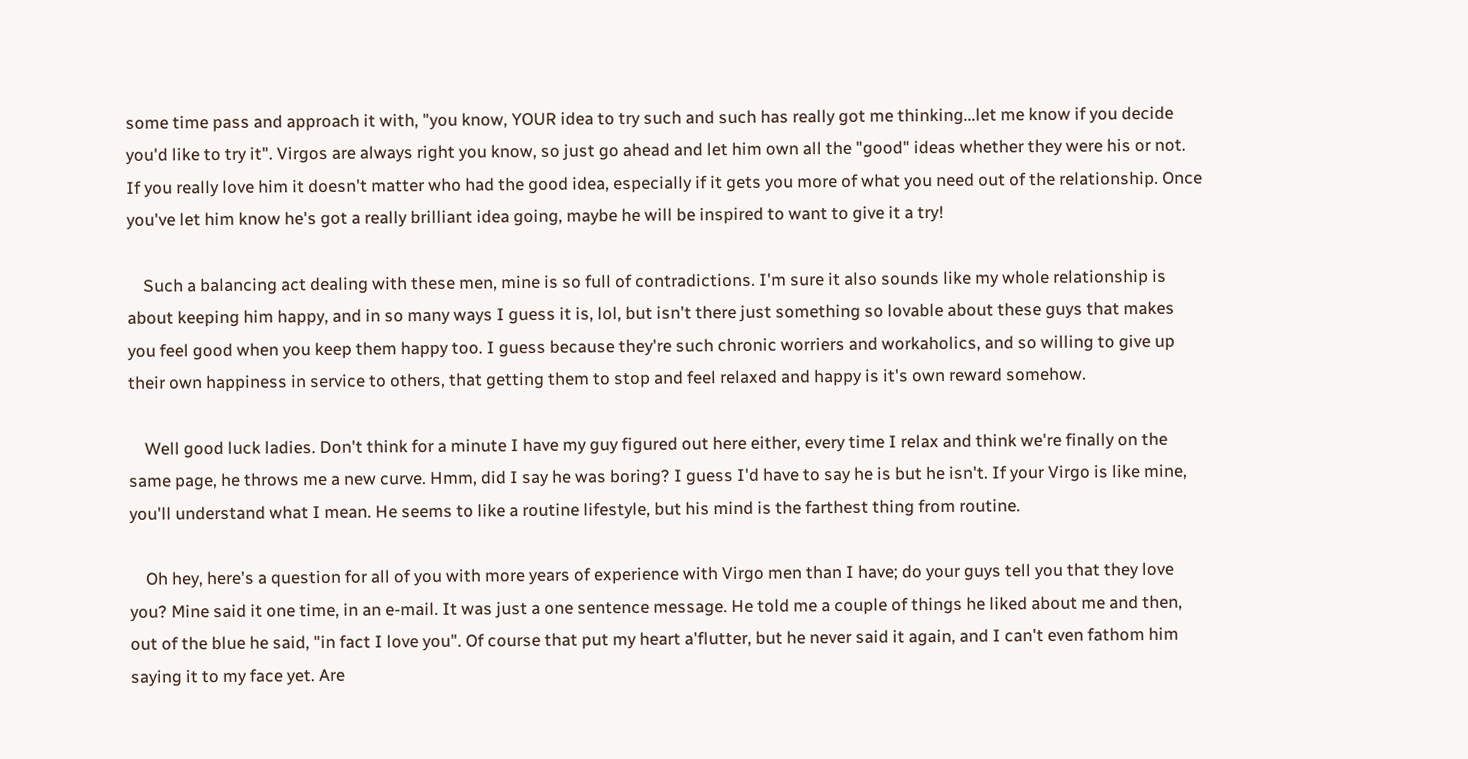some time pass and approach it with, "you know, YOUR idea to try such and such has really got me thinking...let me know if you decide you'd like to try it". Virgos are always right you know, so just go ahead and let him own all the "good" ideas whether they were his or not. If you really love him it doesn't matter who had the good idea, especially if it gets you more of what you need out of the relationship. Once you've let him know he's got a really brilliant idea going, maybe he will be inspired to want to give it a try!

    Such a balancing act dealing with these men, mine is so full of contradictions. I'm sure it also sounds like my whole relationship is about keeping him happy, and in so many ways I guess it is, lol, but isn't there just something so lovable about these guys that makes you feel good when you keep them happy too. I guess because they're such chronic worriers and workaholics, and so willing to give up their own happiness in service to others, that getting them to stop and feel relaxed and happy is it's own reward somehow.

    Well good luck ladies. Don't think for a minute I have my guy figured out here either, every time I relax and think we're finally on the same page, he throws me a new curve. Hmm, did I say he was boring? I guess I'd have to say he is but he isn't. If your Virgo is like mine, you'll understand what I mean. He seems to like a routine lifestyle, but his mind is the farthest thing from routine.

    Oh hey, here's a question for all of you with more years of experience with Virgo men than I have; do your guys tell you that they love you? Mine said it one time, in an e-mail. It was just a one sentence message. He told me a couple of things he liked about me and then, out of the blue he said, "in fact I love you". Of course that put my heart a'flutter, but he never said it again, and I can't even fathom him saying it to my face yet. Are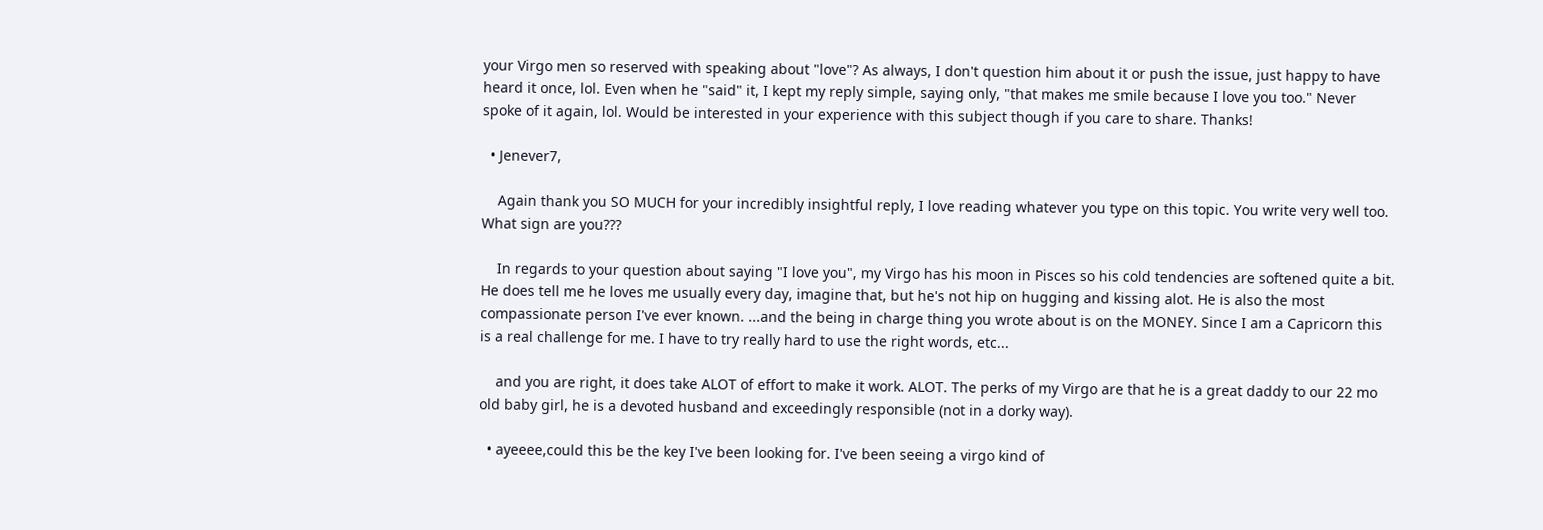your Virgo men so reserved with speaking about "love"? As always, I don't question him about it or push the issue, just happy to have heard it once, lol. Even when he "said" it, I kept my reply simple, saying only, "that makes me smile because I love you too." Never spoke of it again, lol. Would be interested in your experience with this subject though if you care to share. Thanks!

  • Jenever7,

    Again thank you SO MUCH for your incredibly insightful reply, I love reading whatever you type on this topic. You write very well too. What sign are you???

    In regards to your question about saying "I love you", my Virgo has his moon in Pisces so his cold tendencies are softened quite a bit. He does tell me he loves me usually every day, imagine that, but he's not hip on hugging and kissing alot. He is also the most compassionate person I've ever known. ...and the being in charge thing you wrote about is on the MONEY. Since I am a Capricorn this is a real challenge for me. I have to try really hard to use the right words, etc...

    and you are right, it does take ALOT of effort to make it work. ALOT. The perks of my Virgo are that he is a great daddy to our 22 mo old baby girl, he is a devoted husband and exceedingly responsible (not in a dorky way).

  • ayeeee,could this be the key I've been looking for. I've been seeing a virgo kind of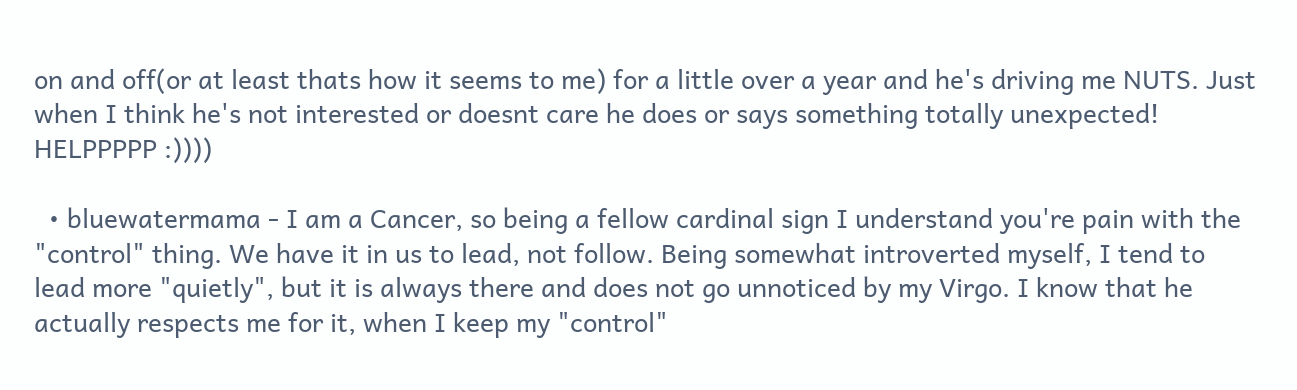on and off(or at least thats how it seems to me) for a little over a year and he's driving me NUTS. Just when I think he's not interested or doesnt care he does or says something totally unexpected! HELPPPPP :))))

  • bluewatermama - I am a Cancer, so being a fellow cardinal sign I understand you're pain with the "control" thing. We have it in us to lead, not follow. Being somewhat introverted myself, I tend to lead more "quietly", but it is always there and does not go unnoticed by my Virgo. I know that he actually respects me for it, when I keep my "control"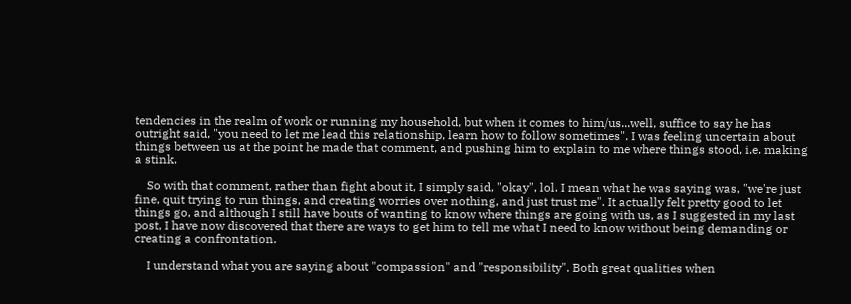tendencies in the realm of work or running my household, but when it comes to him/us...well, suffice to say he has outright said, "you need to let me lead this relationship, learn how to follow sometimes". I was feeling uncertain about things between us at the point he made that comment, and pushing him to explain to me where things stood, i.e. making a stink.

    So with that comment, rather than fight about it, I simply said, "okay", lol. I mean what he was saying was, "we're just fine, quit trying to run things, and creating worries over nothing, and just trust me". It actually felt pretty good to let things go, and although I still have bouts of wanting to know where things are going with us, as I suggested in my last post, I have now discovered that there are ways to get him to tell me what I need to know without being demanding or creating a confrontation.

    I understand what you are saying about "compassion" and "responsibility". Both great qualities when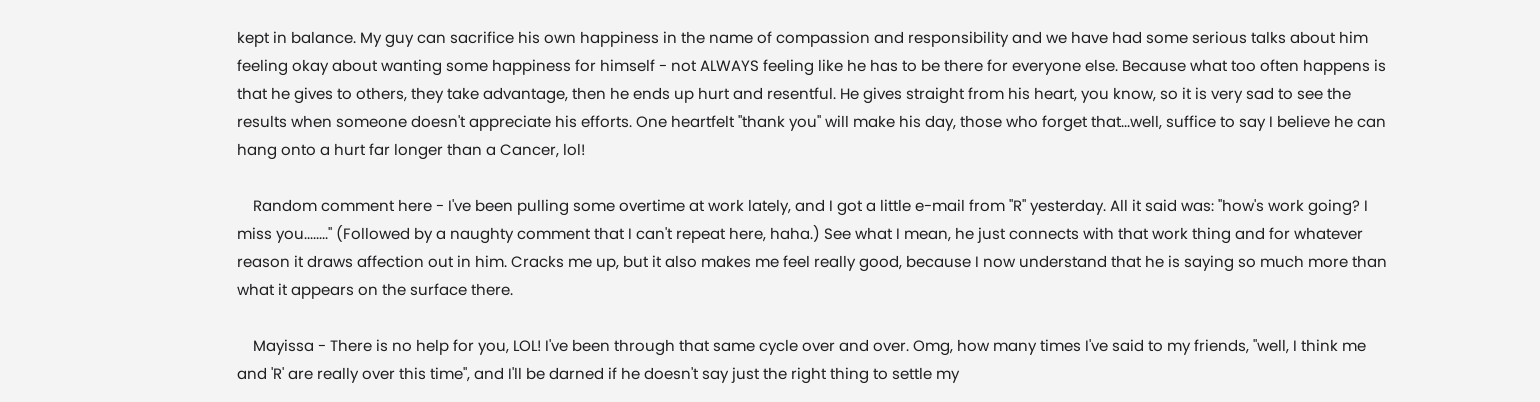kept in balance. My guy can sacrifice his own happiness in the name of compassion and responsibility and we have had some serious talks about him feeling okay about wanting some happiness for himself - not ALWAYS feeling like he has to be there for everyone else. Because what too often happens is that he gives to others, they take advantage, then he ends up hurt and resentful. He gives straight from his heart, you know, so it is very sad to see the results when someone doesn't appreciate his efforts. One heartfelt "thank you" will make his day, those who forget that...well, suffice to say I believe he can hang onto a hurt far longer than a Cancer, lol!

    Random comment here - I've been pulling some overtime at work lately, and I got a little e-mail from "R" yesterday. All it said was: "how's work going? I miss you........" (Followed by a naughty comment that I can't repeat here, haha.) See what I mean, he just connects with that work thing and for whatever reason it draws affection out in him. Cracks me up, but it also makes me feel really good, because I now understand that he is saying so much more than what it appears on the surface there.

    Mayissa - There is no help for you, LOL! I've been through that same cycle over and over. Omg, how many times I've said to my friends, "well, I think me and 'R' are really over this time", and I'll be darned if he doesn't say just the right thing to settle my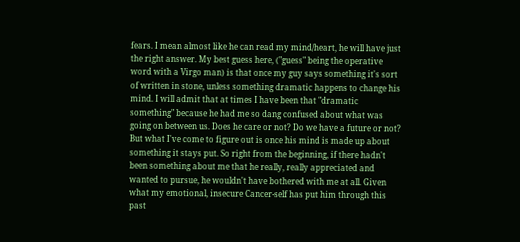fears. I mean almost like he can read my mind/heart, he will have just the right answer. My best guess here, ("guess" being the operative word with a Virgo man) is that once my guy says something it's sort of written in stone, unless something dramatic happens to change his mind. I will admit that at times I have been that "dramatic something" because he had me so dang confused about what was going on between us. Does he care or not? Do we have a future or not? But what I've come to figure out is once his mind is made up about something it stays put. So right from the beginning, if there hadn't been something about me that he really, really appreciated and wanted to pursue, he wouldn't have bothered with me at all. Given what my emotional, insecure Cancer-self has put him through this past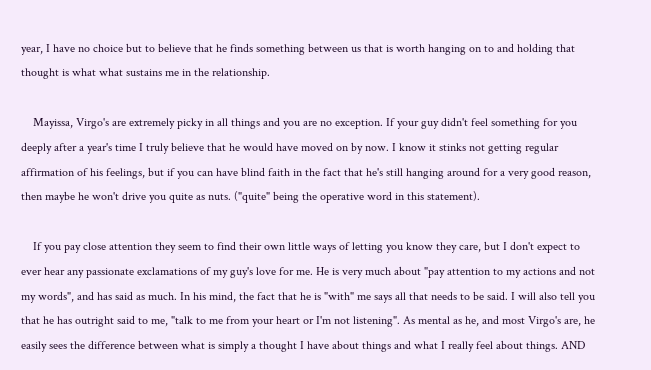year, I have no choice but to believe that he finds something between us that is worth hanging on to and holding that thought is what what sustains me in the relationship.

    Mayissa, Virgo's are extremely picky in all things and you are no exception. If your guy didn't feel something for you deeply after a year's time I truly believe that he would have moved on by now. I know it stinks not getting regular affirmation of his feelings, but if you can have blind faith in the fact that he's still hanging around for a very good reason, then maybe he won't drive you quite as nuts. ("quite" being the operative word in this statement).

    If you pay close attention they seem to find their own little ways of letting you know they care, but I don't expect to ever hear any passionate exclamations of my guy's love for me. He is very much about "pay attention to my actions and not my words", and has said as much. In his mind, the fact that he is "with" me says all that needs to be said. I will also tell you that he has outright said to me, "talk to me from your heart or I'm not listening". As mental as he, and most Virgo's are, he easily sees the difference between what is simply a thought I have about things and what I really feel about things. AND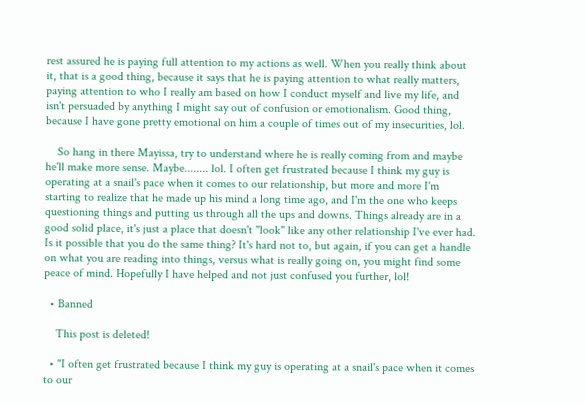rest assured he is paying full attention to my actions as well. When you really think about it, that is a good thing, because it says that he is paying attention to what really matters, paying attention to who I really am based on how I conduct myself and live my life, and isn't persuaded by anything I might say out of confusion or emotionalism. Good thing, because I have gone pretty emotional on him a couple of times out of my insecurities, lol.

    So hang in there Mayissa, try to understand where he is really coming from and maybe he'll make more sense. Maybe........ lol. I often get frustrated because I think my guy is operating at a snail's pace when it comes to our relationship, but more and more I'm starting to realize that he made up his mind a long time ago, and I'm the one who keeps questioning things and putting us through all the ups and downs. Things already are in a good solid place, it's just a place that doesn't "look" like any other relationship I've ever had. Is it possible that you do the same thing? It's hard not to, but again, if you can get a handle on what you are reading into things, versus what is really going on, you might find some peace of mind. Hopefully I have helped and not just confused you further, lol!

  • Banned

    This post is deleted!

  • "I often get frustrated because I think my guy is operating at a snail's pace when it comes to our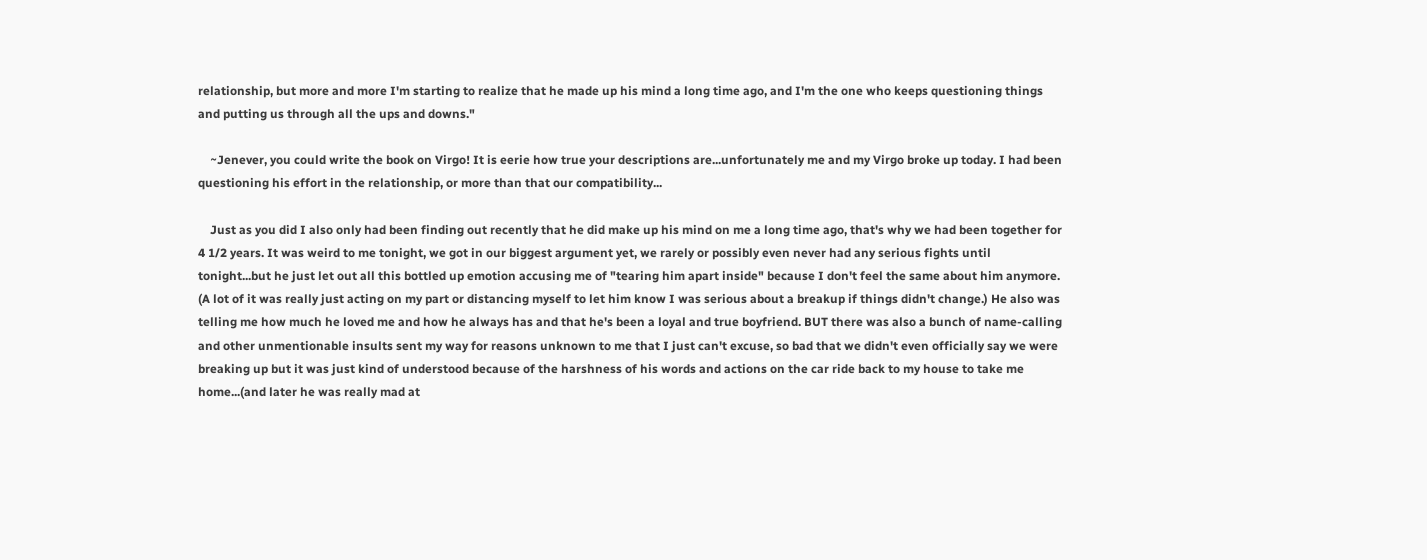relationship, but more and more I'm starting to realize that he made up his mind a long time ago, and I'm the one who keeps questioning things and putting us through all the ups and downs."

    ~Jenever, you could write the book on Virgo! It is eerie how true your descriptions are...unfortunately me and my Virgo broke up today. I had been questioning his effort in the relationship, or more than that our compatibility...

    Just as you did I also only had been finding out recently that he did make up his mind on me a long time ago, that's why we had been together for 4 1/2 years. It was weird to me tonight, we got in our biggest argument yet, we rarely or possibly even never had any serious fights until tonight...but he just let out all this bottled up emotion accusing me of "tearing him apart inside" because I don't feel the same about him anymore. (A lot of it was really just acting on my part or distancing myself to let him know I was serious about a breakup if things didn't change.) He also was telling me how much he loved me and how he always has and that he's been a loyal and true boyfriend. BUT there was also a bunch of name-calling and other unmentionable insults sent my way for reasons unknown to me that I just can't excuse, so bad that we didn't even officially say we were breaking up but it was just kind of understood because of the harshness of his words and actions on the car ride back to my house to take me home...(and later he was really mad at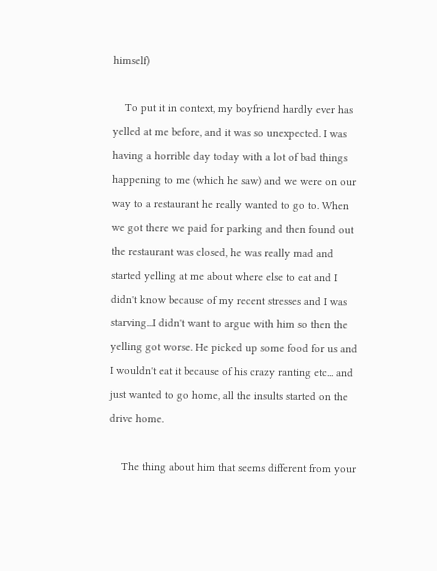himself)

    To put it in context, my boyfriend hardly ever has yelled at me before, and it was so unexpected. I was having a horrible day today with a lot of bad things happening to me (which he saw) and we were on our way to a restaurant he really wanted to go to. When we got there we paid for parking and then found out the restaurant was closed, he was really mad and started yelling at me about where else to eat and I didn't know because of my recent stresses and I was starving...I didn't want to argue with him so then the yelling got worse. He picked up some food for us and I wouldn't eat it because of his crazy ranting etc... and just wanted to go home, all the insults started on the drive home.

    The thing about him that seems different from your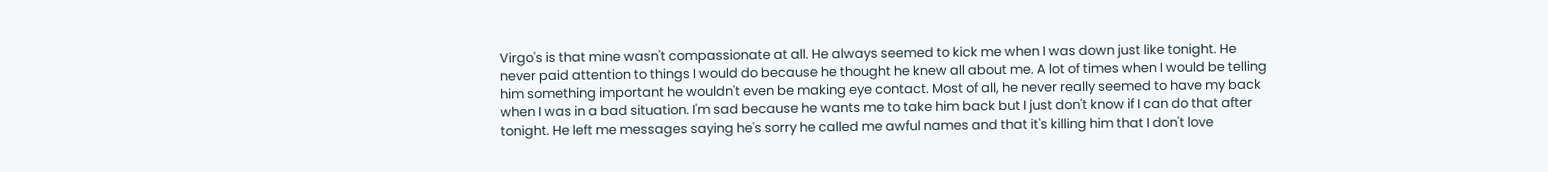Virgo's is that mine wasn't compassionate at all. He always seemed to kick me when I was down just like tonight. He never paid attention to things I would do because he thought he knew all about me. A lot of times when I would be telling him something important he wouldn't even be making eye contact. Most of all, he never really seemed to have my back when I was in a bad situation. I'm sad because he wants me to take him back but I just don't know if I can do that after tonight. He left me messages saying he's sorry he called me awful names and that it's killing him that I don't love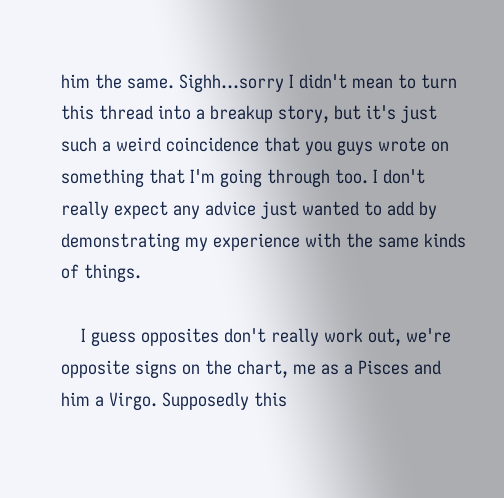him the same. Sighh...sorry I didn't mean to turn this thread into a breakup story, but it's just such a weird coincidence that you guys wrote on something that I'm going through too. I don't really expect any advice just wanted to add by demonstrating my experience with the same kinds of things.

    I guess opposites don't really work out, we're opposite signs on the chart, me as a Pisces and him a Virgo. Supposedly this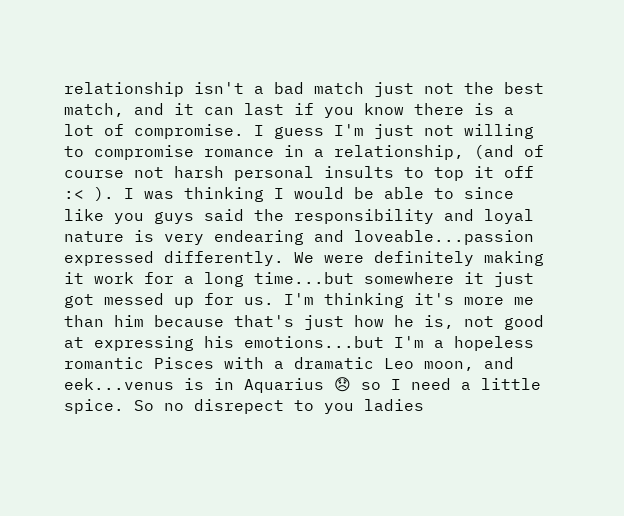relationship isn't a bad match just not the best match, and it can last if you know there is a lot of compromise. I guess I'm just not willing to compromise romance in a relationship, (and of course not harsh personal insults to top it off :< ). I was thinking I would be able to since like you guys said the responsibility and loyal nature is very endearing and loveable...passion expressed differently. We were definitely making it work for a long time...but somewhere it just got messed up for us. I'm thinking it's more me than him because that's just how he is, not good at expressing his emotions...but I'm a hopeless romantic Pisces with a dramatic Leo moon, and eek...venus is in Aquarius 😞 so I need a little spice. So no disrepect to you ladies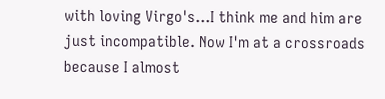with loving Virgo's...I think me and him are just incompatible. Now I'm at a crossroads because I almost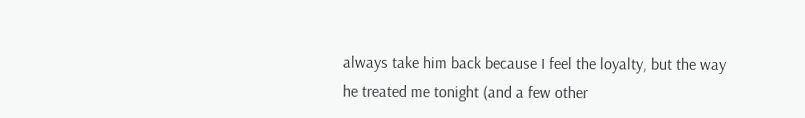always take him back because I feel the loyalty, but the way he treated me tonight (and a few other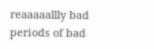reaaaaallly bad periods of bad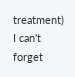treatment) I can't forget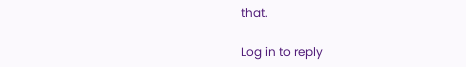that.

Log in to reply